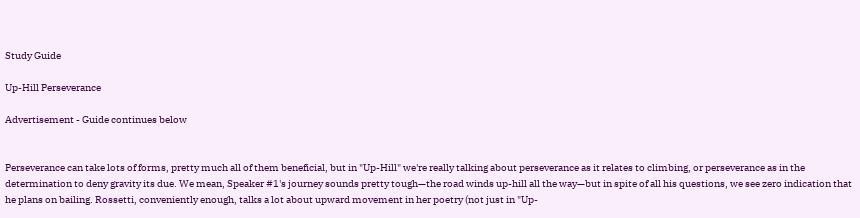Study Guide

Up-Hill Perseverance

Advertisement - Guide continues below


Perseverance can take lots of forms, pretty much all of them beneficial, but in "Up-Hill" we're really talking about perseverance as it relates to climbing, or perseverance as in the determination to deny gravity its due. We mean, Speaker #1's journey sounds pretty tough—the road winds up-hill all the way—but in spite of all his questions, we see zero indication that he plans on bailing. Rossetti, conveniently enough, talks a lot about upward movement in her poetry (not just in "Up-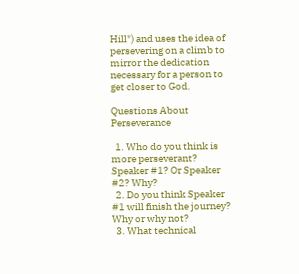Hill") and uses the idea of persevering on a climb to mirror the dedication necessary for a person to get closer to God.

Questions About Perseverance

  1. Who do you think is more perseverant? Speaker #1? Or Speaker #2? Why?
  2. Do you think Speaker #1 will finish the journey? Why or why not?
  3. What technical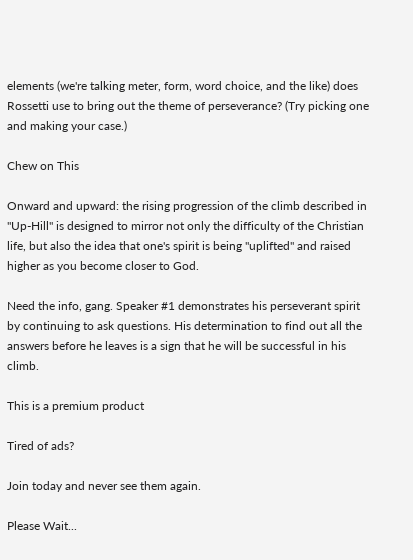elements (we're talking meter, form, word choice, and the like) does Rossetti use to bring out the theme of perseverance? (Try picking one and making your case.)

Chew on This

Onward and upward: the rising progression of the climb described in "Up-Hill" is designed to mirror not only the difficulty of the Christian life, but also the idea that one's spirit is being "uplifted" and raised higher as you become closer to God.

Need the info, gang. Speaker #1 demonstrates his perseverant spirit by continuing to ask questions. His determination to find out all the answers before he leaves is a sign that he will be successful in his climb.

This is a premium product

Tired of ads?

Join today and never see them again.

Please Wait...